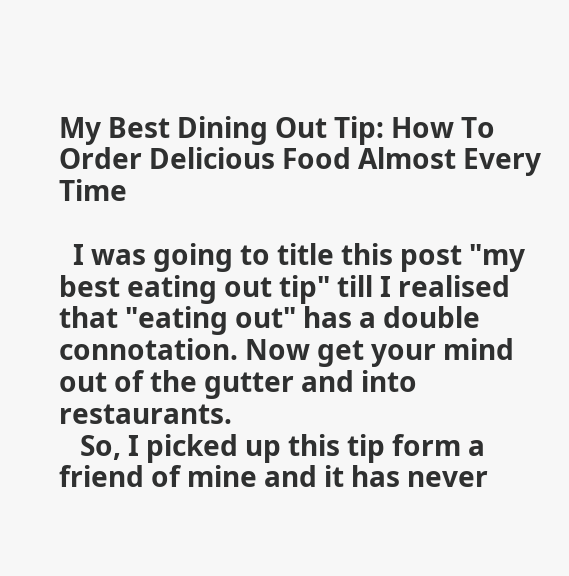My Best Dining Out Tip: How To Order Delicious Food Almost Every Time

  I was going to title this post "my best eating out tip" till I realised that "eating out" has a double connotation. Now get your mind out of the gutter and into restaurants.
   So, I picked up this tip form a friend of mine and it has never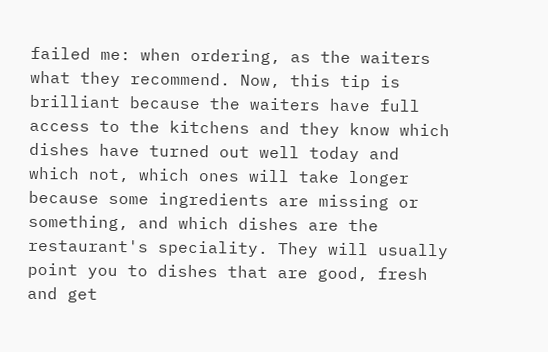failed me: when ordering, as the waiters what they recommend. Now, this tip is brilliant because the waiters have full access to the kitchens and they know which dishes have turned out well today and which not, which ones will take longer because some ingredients are missing or something, and which dishes are the restaurant's speciality. They will usually point you to dishes that are good, fresh and get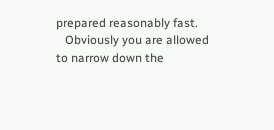prepared reasonably fast.
   Obviously you are allowed to narrow down the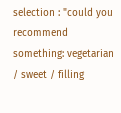selection : "could you recommend something: vegetarian / sweet / filling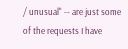/ unusual" -- are just some of the requests I have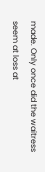made. Only once did the waitress seem at loss at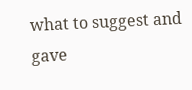what to suggest and gave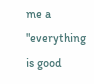me a "everything is good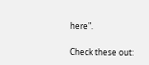here".

Check these out: